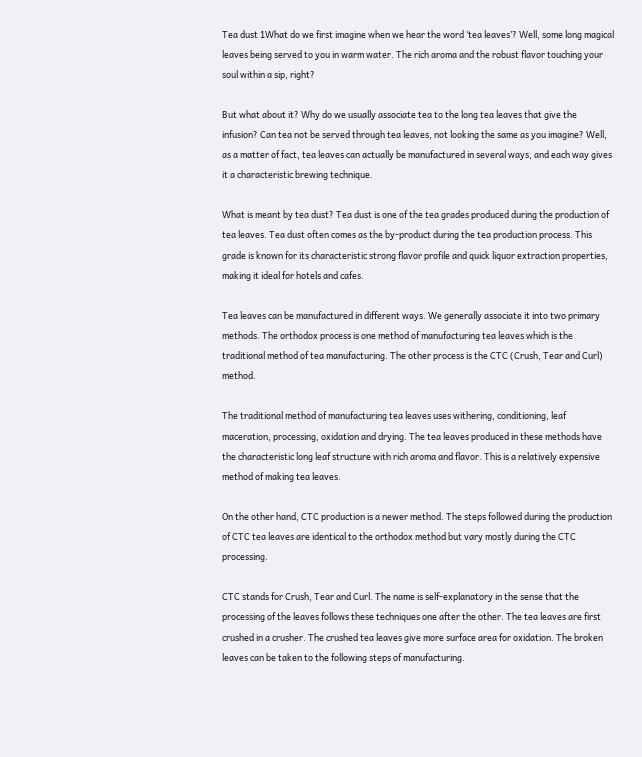Tea dust 1What do we first imagine when we hear the word ‘tea leaves’? Well, some long magical leaves being served to you in warm water. The rich aroma and the robust flavor touching your soul within a sip, right?

But what about it? Why do we usually associate tea to the long tea leaves that give the infusion? Can tea not be served through tea leaves, not looking the same as you imagine? Well, as a matter of fact, tea leaves can actually be manufactured in several ways, and each way gives it a characteristic brewing technique.

What is meant by tea dust? Tea dust is one of the tea grades produced during the production of tea leaves. Tea dust often comes as the by-product during the tea production process. This grade is known for its characteristic strong flavor profile and quick liquor extraction properties, making it ideal for hotels and cafes.

Tea leaves can be manufactured in different ways. We generally associate it into two primary methods. The orthodox process is one method of manufacturing tea leaves which is the traditional method of tea manufacturing. The other process is the CTC (Crush, Tear and Curl) method.

The traditional method of manufacturing tea leaves uses withering, conditioning, leaf maceration, processing, oxidation and drying. The tea leaves produced in these methods have the characteristic long leaf structure with rich aroma and flavor. This is a relatively expensive method of making tea leaves.

On the other hand, CTC production is a newer method. The steps followed during the production of CTC tea leaves are identical to the orthodox method but vary mostly during the CTC processing.

CTC stands for Crush, Tear and Curl. The name is self-explanatory in the sense that the processing of the leaves follows these techniques one after the other. The tea leaves are first crushed in a crusher. The crushed tea leaves give more surface area for oxidation. The broken leaves can be taken to the following steps of manufacturing.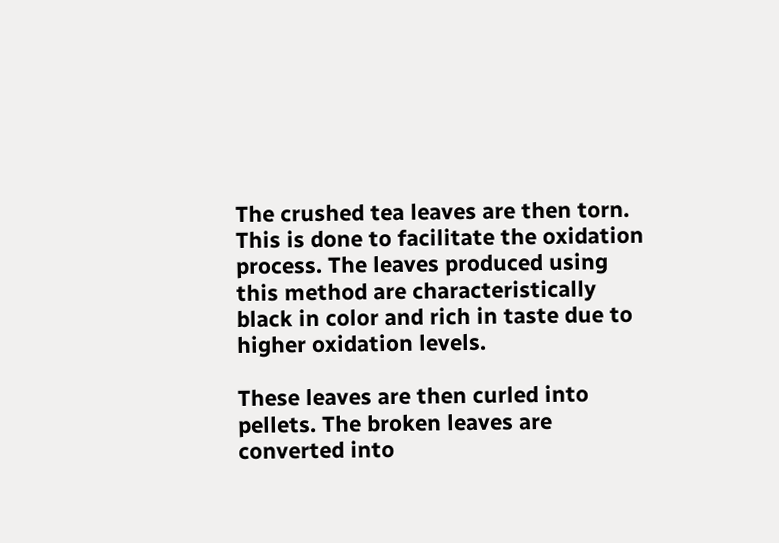The crushed tea leaves are then torn. This is done to facilitate the oxidation process. The leaves produced using this method are characteristically black in color and rich in taste due to higher oxidation levels.

These leaves are then curled into pellets. The broken leaves are converted into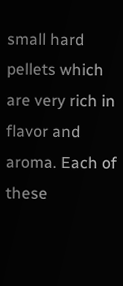small hard pellets which are very rich in flavor and aroma. Each of these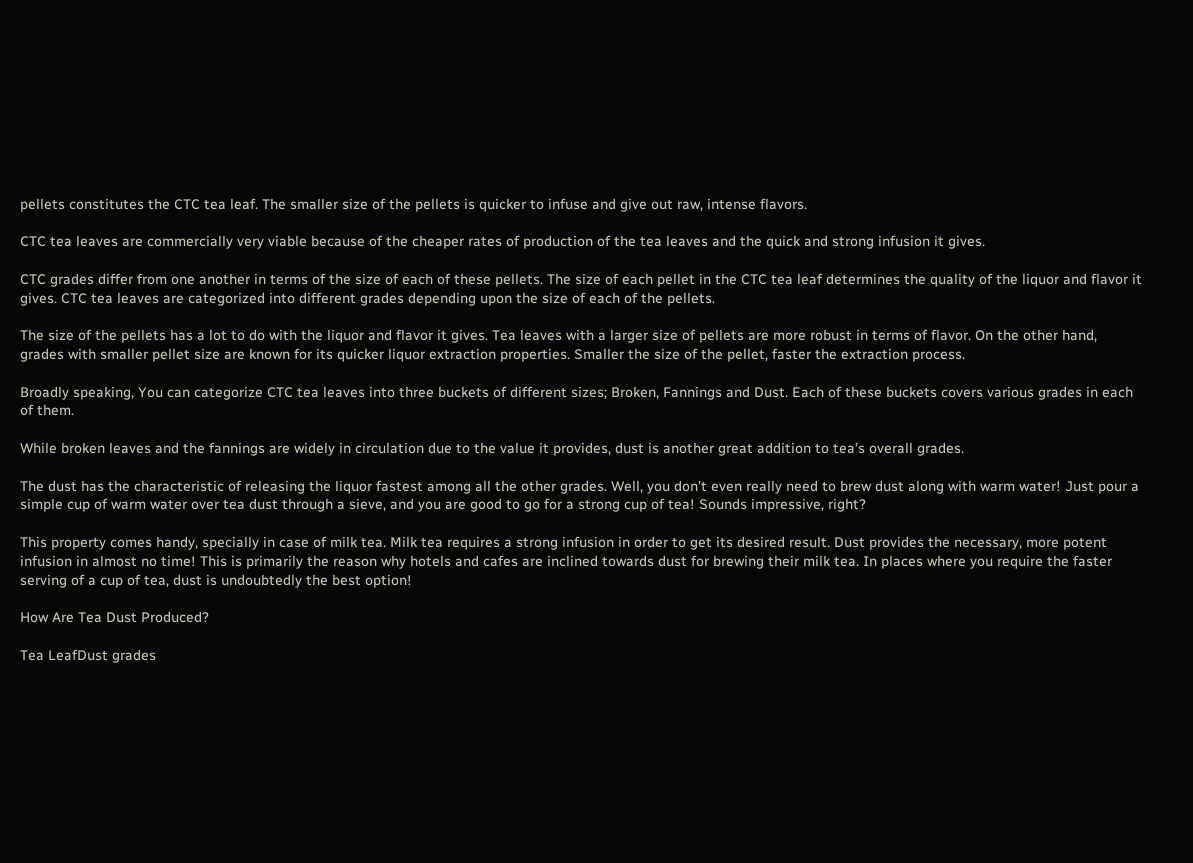pellets constitutes the CTC tea leaf. The smaller size of the pellets is quicker to infuse and give out raw, intense flavors.

CTC tea leaves are commercially very viable because of the cheaper rates of production of the tea leaves and the quick and strong infusion it gives.

CTC grades differ from one another in terms of the size of each of these pellets. The size of each pellet in the CTC tea leaf determines the quality of the liquor and flavor it gives. CTC tea leaves are categorized into different grades depending upon the size of each of the pellets.

The size of the pellets has a lot to do with the liquor and flavor it gives. Tea leaves with a larger size of pellets are more robust in terms of flavor. On the other hand, grades with smaller pellet size are known for its quicker liquor extraction properties. Smaller the size of the pellet, faster the extraction process.

Broadly speaking, You can categorize CTC tea leaves into three buckets of different sizes; Broken, Fannings and Dust. Each of these buckets covers various grades in each of them.

While broken leaves and the fannings are widely in circulation due to the value it provides, dust is another great addition to tea’s overall grades.

The dust has the characteristic of releasing the liquor fastest among all the other grades. Well, you don’t even really need to brew dust along with warm water! Just pour a simple cup of warm water over tea dust through a sieve, and you are good to go for a strong cup of tea! Sounds impressive, right?

This property comes handy, specially in case of milk tea. Milk tea requires a strong infusion in order to get its desired result. Dust provides the necessary, more potent infusion in almost no time! This is primarily the reason why hotels and cafes are inclined towards dust for brewing their milk tea. In places where you require the faster serving of a cup of tea, dust is undoubtedly the best option!

How Are Tea Dust Produced?

Tea LeafDust grades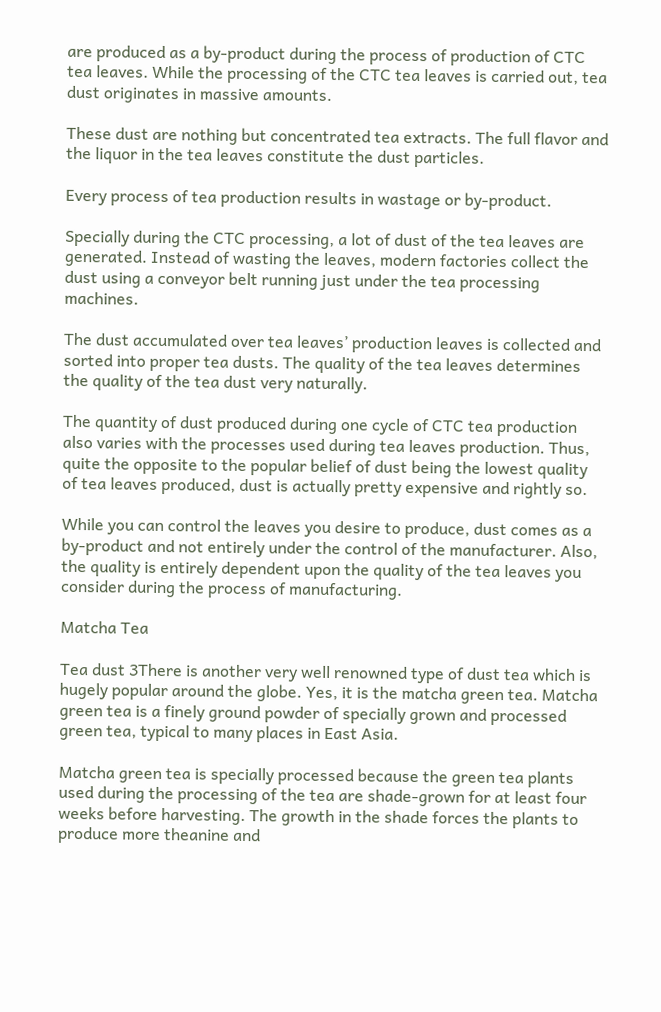are produced as a by-product during the process of production of CTC tea leaves. While the processing of the CTC tea leaves is carried out, tea dust originates in massive amounts.

These dust are nothing but concentrated tea extracts. The full flavor and the liquor in the tea leaves constitute the dust particles.

Every process of tea production results in wastage or by-product.

Specially during the CTC processing, a lot of dust of the tea leaves are generated. Instead of wasting the leaves, modern factories collect the dust using a conveyor belt running just under the tea processing machines.

The dust accumulated over tea leaves’ production leaves is collected and sorted into proper tea dusts. The quality of the tea leaves determines the quality of the tea dust very naturally.

The quantity of dust produced during one cycle of CTC tea production also varies with the processes used during tea leaves production. Thus, quite the opposite to the popular belief of dust being the lowest quality of tea leaves produced, dust is actually pretty expensive and rightly so.

While you can control the leaves you desire to produce, dust comes as a by-product and not entirely under the control of the manufacturer. Also, the quality is entirely dependent upon the quality of the tea leaves you consider during the process of manufacturing.

Matcha Tea

Tea dust 3There is another very well renowned type of dust tea which is hugely popular around the globe. Yes, it is the matcha green tea. Matcha green tea is a finely ground powder of specially grown and processed green tea, typical to many places in East Asia.

Matcha green tea is specially processed because the green tea plants used during the processing of the tea are shade-grown for at least four weeks before harvesting. The growth in the shade forces the plants to produce more theanine and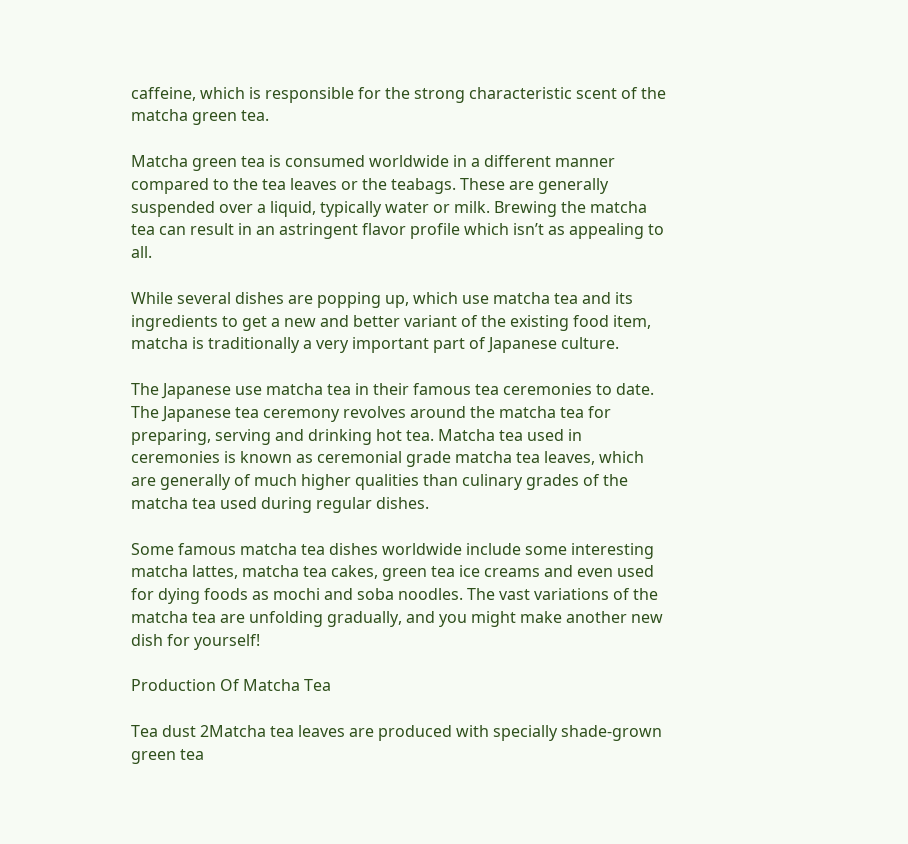caffeine, which is responsible for the strong characteristic scent of the matcha green tea.

Matcha green tea is consumed worldwide in a different manner compared to the tea leaves or the teabags. These are generally suspended over a liquid, typically water or milk. Brewing the matcha tea can result in an astringent flavor profile which isn’t as appealing to all.

While several dishes are popping up, which use matcha tea and its ingredients to get a new and better variant of the existing food item, matcha is traditionally a very important part of Japanese culture.

The Japanese use matcha tea in their famous tea ceremonies to date. The Japanese tea ceremony revolves around the matcha tea for preparing, serving and drinking hot tea. Matcha tea used in ceremonies is known as ceremonial grade matcha tea leaves, which are generally of much higher qualities than culinary grades of the matcha tea used during regular dishes.

Some famous matcha tea dishes worldwide include some interesting matcha lattes, matcha tea cakes, green tea ice creams and even used for dying foods as mochi and soba noodles. The vast variations of the matcha tea are unfolding gradually, and you might make another new dish for yourself!

Production Of Matcha Tea

Tea dust 2Matcha tea leaves are produced with specially shade-grown green tea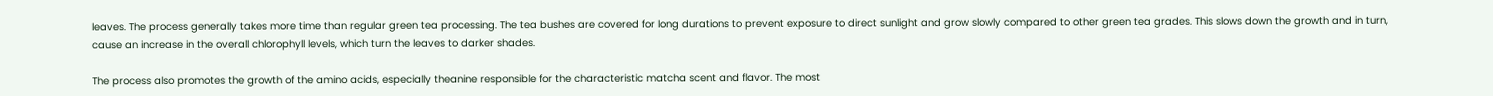leaves. The process generally takes more time than regular green tea processing. The tea bushes are covered for long durations to prevent exposure to direct sunlight and grow slowly compared to other green tea grades. This slows down the growth and in turn, cause an increase in the overall chlorophyll levels, which turn the leaves to darker shades.

The process also promotes the growth of the amino acids, especially theanine responsible for the characteristic matcha scent and flavor. The most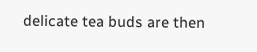delicate tea buds are then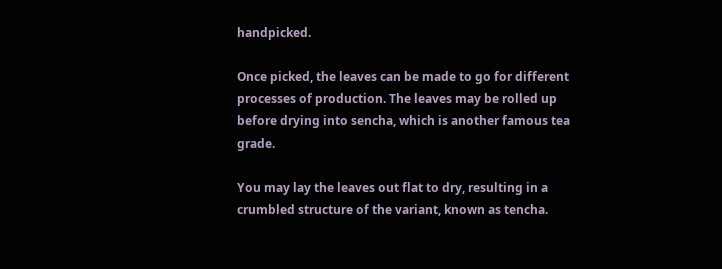handpicked.

Once picked, the leaves can be made to go for different processes of production. The leaves may be rolled up before drying into sencha, which is another famous tea grade.

You may lay the leaves out flat to dry, resulting in a crumbled structure of the variant, known as tencha.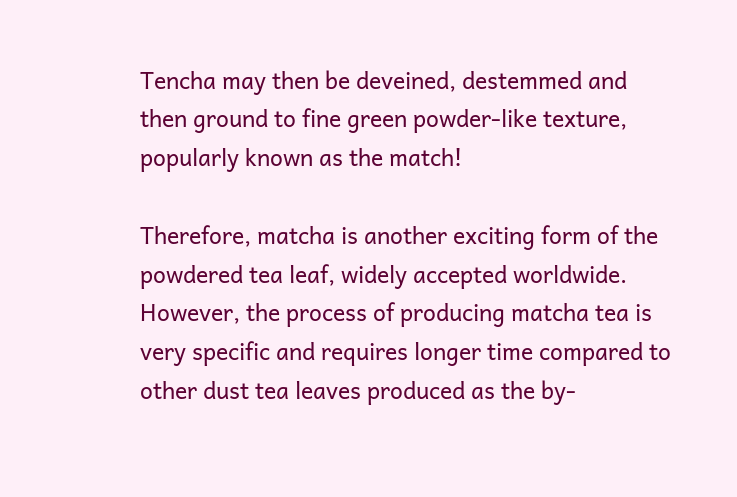Tencha may then be deveined, destemmed and then ground to fine green powder-like texture, popularly known as the match!

Therefore, matcha is another exciting form of the powdered tea leaf, widely accepted worldwide. However, the process of producing matcha tea is very specific and requires longer time compared to other dust tea leaves produced as the by-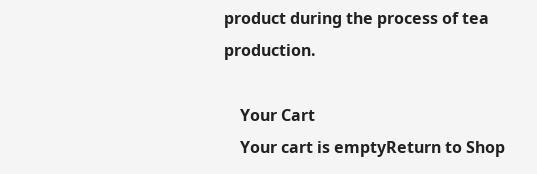product during the process of tea production.

    Your Cart
    Your cart is emptyReturn to Shop